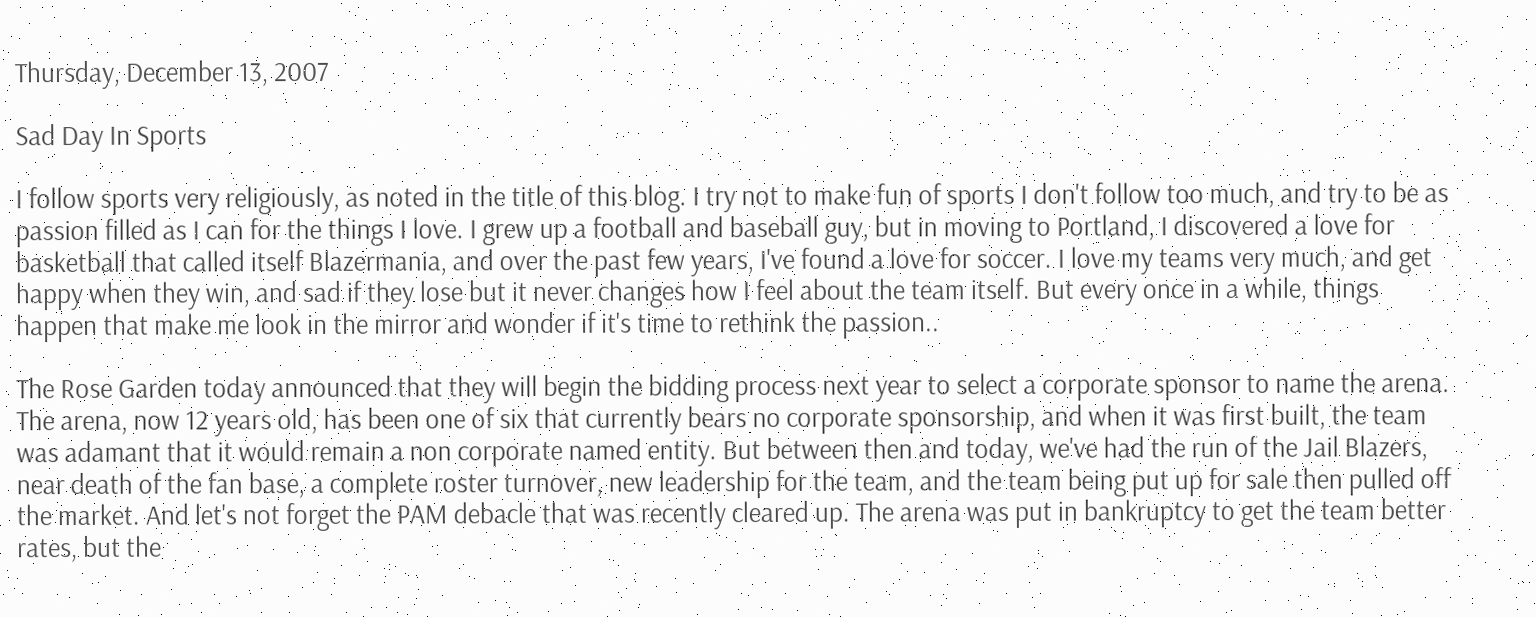Thursday, December 13, 2007

Sad Day In Sports

I follow sports very religiously, as noted in the title of this blog. I try not to make fun of sports I don't follow too much, and try to be as passion filled as I can for the things I love. I grew up a football and baseball guy, but in moving to Portland, I discovered a love for basketball that called itself Blazermania, and over the past few years, I've found a love for soccer. I love my teams very much, and get happy when they win, and sad if they lose but it never changes how I feel about the team itself. But every once in a while, things happen that make me look in the mirror and wonder if it's time to rethink the passion..

The Rose Garden today announced that they will begin the bidding process next year to select a corporate sponsor to name the arena. The arena, now 12 years old, has been one of six that currently bears no corporate sponsorship, and when it was first built, the team was adamant that it would remain a non corporate named entity. But between then and today, we've had the run of the Jail Blazers, near death of the fan base, a complete roster turnover, new leadership for the team, and the team being put up for sale then pulled off the market. And let's not forget the PAM debacle that was recently cleared up. The arena was put in bankruptcy to get the team better rates, but the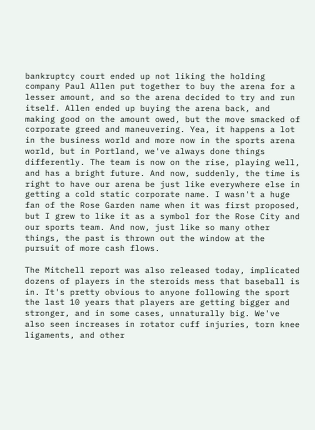bankruptcy court ended up not liking the holding company Paul Allen put together to buy the arena for a lesser amount, and so the arena decided to try and run itself. Allen ended up buying the arena back, and making good on the amount owed, but the move smacked of corporate greed and maneuvering. Yea, it happens a lot in the business world and more now in the sports arena world, but in Portland, we've always done things differently. The team is now on the rise, playing well, and has a bright future. And now, suddenly, the time is right to have our arena be just like everywhere else in getting a cold static corporate name. I wasn't a huge fan of the Rose Garden name when it was first proposed, but I grew to like it as a symbol for the Rose City and our sports team. And now, just like so many other things, the past is thrown out the window at the pursuit of more cash flows.

The Mitchell report was also released today, implicated dozens of players in the steroids mess that baseball is in. It's pretty obvious to anyone following the sport the last 10 years that players are getting bigger and stronger, and in some cases, unnaturally big. We've also seen increases in rotator cuff injuries, torn knee ligaments, and other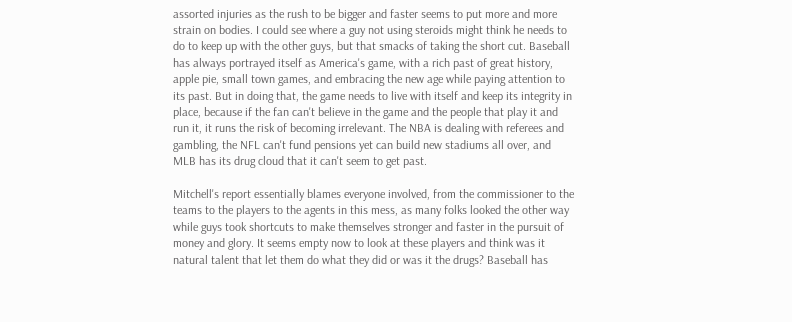assorted injuries as the rush to be bigger and faster seems to put more and more strain on bodies. I could see where a guy not using steroids might think he needs to do to keep up with the other guys, but that smacks of taking the short cut. Baseball has always portrayed itself as America's game, with a rich past of great history, apple pie, small town games, and embracing the new age while paying attention to its past. But in doing that, the game needs to live with itself and keep its integrity in place, because if the fan can't believe in the game and the people that play it and run it, it runs the risk of becoming irrelevant. The NBA is dealing with referees and gambling, the NFL can't fund pensions yet can build new stadiums all over, and MLB has its drug cloud that it can't seem to get past.

Mitchell's report essentially blames everyone involved, from the commissioner to the teams to the players to the agents in this mess, as many folks looked the other way while guys took shortcuts to make themselves stronger and faster in the pursuit of money and glory. It seems empty now to look at these players and think was it natural talent that let them do what they did or was it the drugs? Baseball has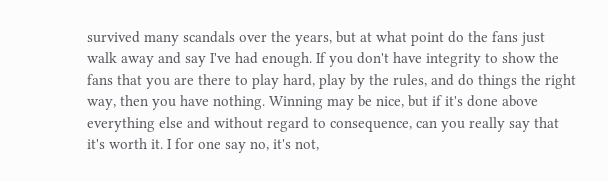survived many scandals over the years, but at what point do the fans just walk away and say I've had enough. If you don't have integrity to show the fans that you are there to play hard, play by the rules, and do things the right way, then you have nothing. Winning may be nice, but if it's done above everything else and without regard to consequence, can you really say that it's worth it. I for one say no, it's not,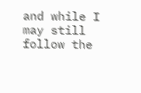and while I may still follow the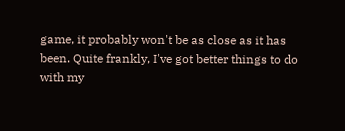game, it probably won't be as close as it has been. Quite frankly, I've got better things to do with my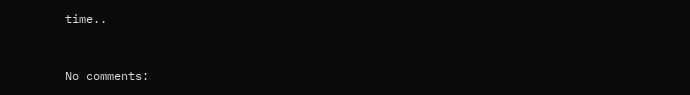time..


No comments: